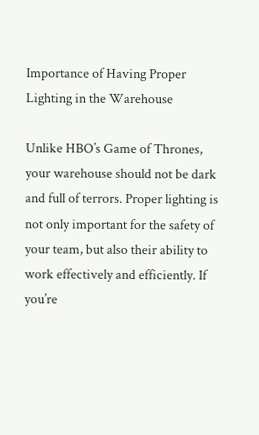Importance of Having Proper Lighting in the Warehouse

Unlike HBO’s Game of Thrones, your warehouse should not be dark and full of terrors. Proper lighting is not only important for the safety of your team, but also their ability to work effectively and efficiently. If you’re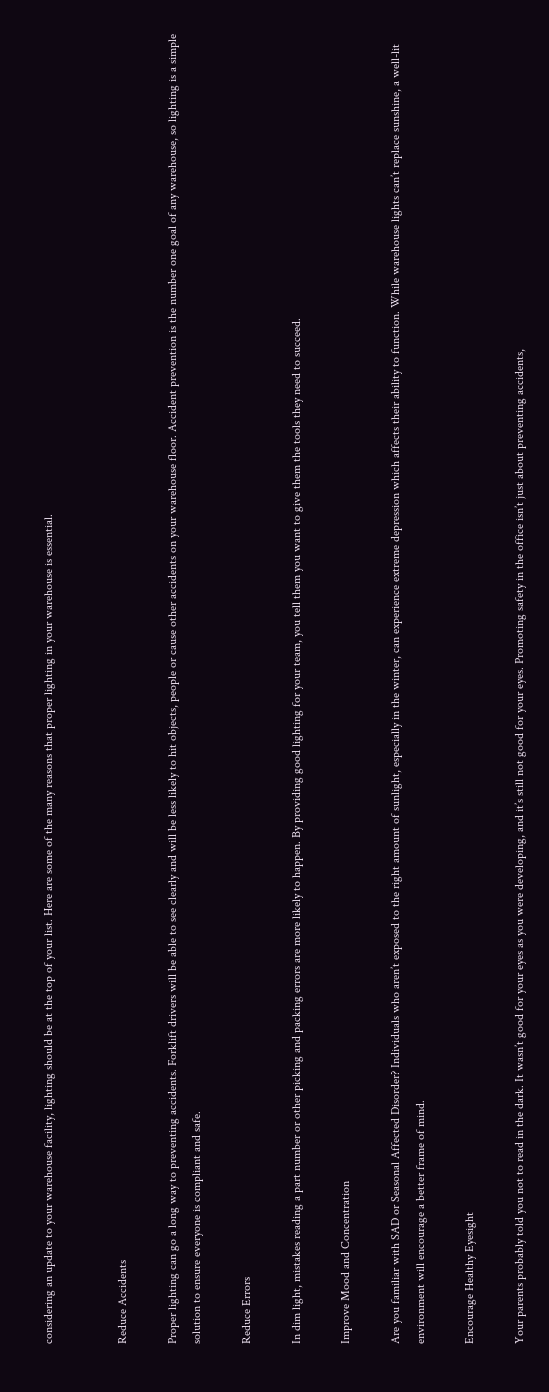considering an update to your warehouse facility, lighting should be at the top of your list. Here are some of the many reasons that proper lighting in your warehouse is essential.


Reduce Accidents

Proper lighting can go a long way to preventing accidents. Forklift drivers will be able to see clearly and will be less likely to hit objects, people or cause other accidents on your warehouse floor. Accident prevention is the number one goal of any warehouse, so lighting is a simple solution to ensure everyone is compliant and safe.

Reduce Errors

In dim light, mistakes reading a part number or other picking and packing errors are more likely to happen. By providing good lighting for your team, you tell them you want to give them the tools they need to succeed.

Improve Mood and Concentration

Are you familiar with SAD or Seasonal Affected Disorder? Individuals who aren’t exposed to the right amount of sunlight, especially in the winter, can experience extreme depression which affects their ability to function. While warehouse lights can’t replace sunshine, a well-lit environment will encourage a better frame of mind.

Encourage Healthy Eyesight

Your parents probably told you not to read in the dark. It wasn’t good for your eyes as you were developing, and it’s still not good for your eyes. Promoting safety in the office isn’t just about preventing accidents,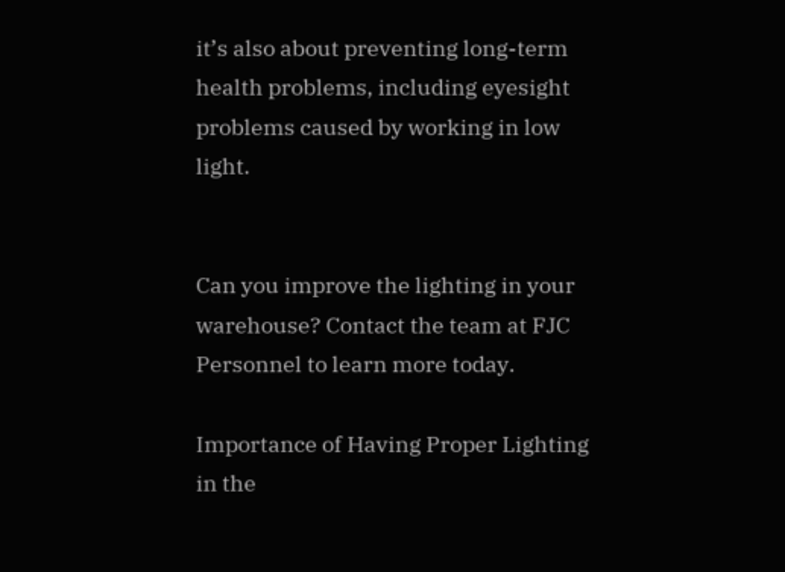it’s also about preventing long-term health problems, including eyesight problems caused by working in low light.


Can you improve the lighting in your warehouse? Contact the team at FJC Personnel to learn more today.

Importance of Having Proper Lighting in the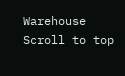Warehouse
Scroll to top